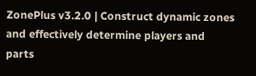ZonePlus v3.2.0 | Construct dynamic zones and effectively determine players and parts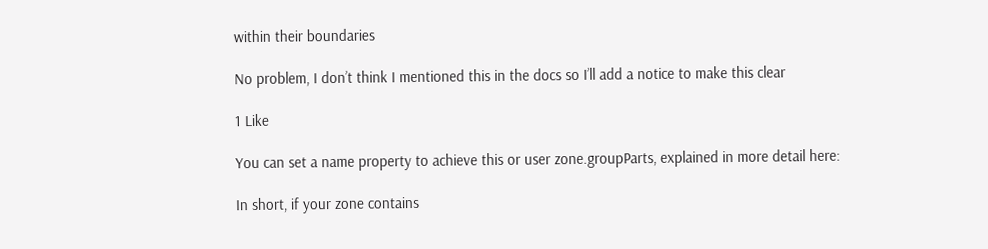within their boundaries

No problem, I don’t think I mentioned this in the docs so I’ll add a notice to make this clear

1 Like

You can set a name property to achieve this or user zone.groupParts, explained in more detail here:

In short, if your zone contains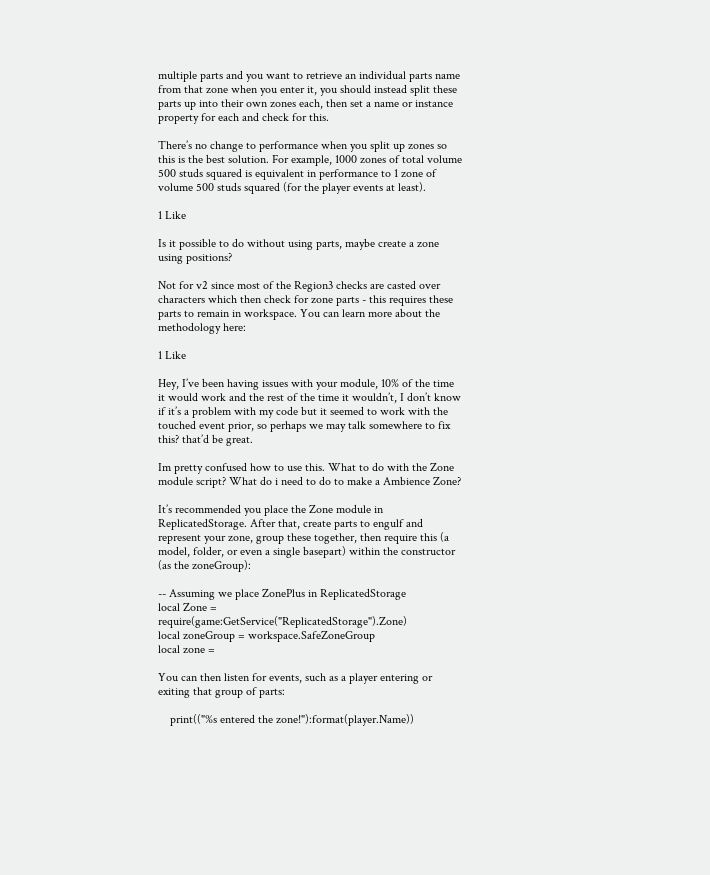multiple parts and you want to retrieve an individual parts name from that zone when you enter it, you should instead split these parts up into their own zones each, then set a name or instance property for each and check for this.

There’s no change to performance when you split up zones so this is the best solution. For example, 1000 zones of total volume 500 studs squared is equivalent in performance to 1 zone of volume 500 studs squared (for the player events at least).

1 Like

Is it possible to do without using parts, maybe create a zone using positions?

Not for v2 since most of the Region3 checks are casted over characters which then check for zone parts - this requires these parts to remain in workspace. You can learn more about the methodology here:

1 Like

Hey, I’ve been having issues with your module, 10% of the time it would work and the rest of the time it wouldn’t, I don’t know if it’s a problem with my code but it seemed to work with the touched event prior, so perhaps we may talk somewhere to fix this? that’d be great.

Im pretty confused how to use this. What to do with the Zone module script? What do i need to do to make a Ambience Zone?

It’s recommended you place the Zone module in ReplicatedStorage. After that, create parts to engulf and represent your zone, group these together, then require this (a model, folder, or even a single basepart) within the constructor (as the zoneGroup):

-- Assuming we place ZonePlus in ReplicatedStorage
local Zone = require(game:GetService("ReplicatedStorage").Zone)
local zoneGroup = workspace.SafeZoneGroup
local zone =

You can then listen for events, such as a player entering or exiting that group of parts:

    print(("%s entered the zone!"):format(player.Name))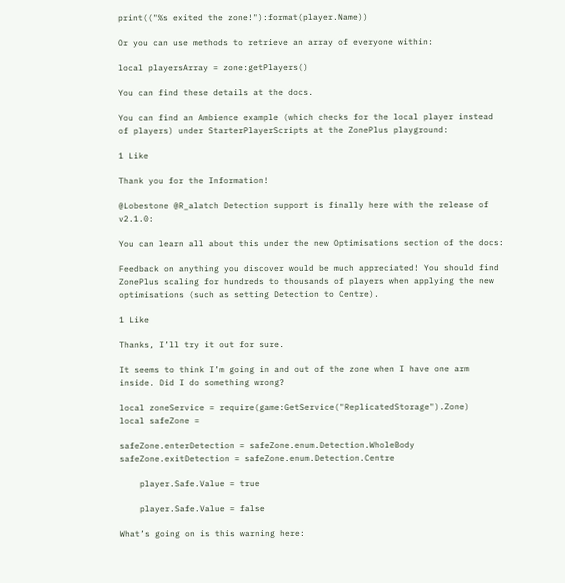print(("%s exited the zone!"):format(player.Name))

Or you can use methods to retrieve an array of everyone within:

local playersArray = zone:getPlayers()

You can find these details at the docs.

You can find an Ambience example (which checks for the local player instead of players) under StarterPlayerScripts at the ZonePlus playground:

1 Like

Thank you for the Information!

@Lobestone @R_alatch Detection support is finally here with the release of v2.1.0:

You can learn all about this under the new Optimisations section of the docs:

Feedback on anything you discover would be much appreciated! You should find ZonePlus scaling for hundreds to thousands of players when applying the new optimisations (such as setting Detection to Centre).

1 Like

Thanks, I’ll try it out for sure.

It seems to think I’m going in and out of the zone when I have one arm inside. Did I do something wrong?

local zoneService = require(game:GetService("ReplicatedStorage").Zone)
local safeZone =

safeZone.enterDetection = safeZone.enum.Detection.WholeBody
safeZone.exitDetection = safeZone.enum.Detection.Centre

    player.Safe.Value = true

    player.Safe.Value = false

What’s going on is this warning here: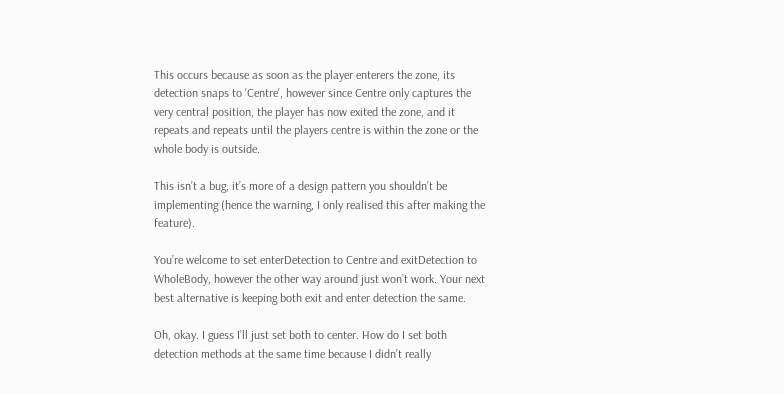This occurs because as soon as the player enterers the zone, its detection snaps to ‘Centre’, however since Centre only captures the very central position, the player has now exited the zone, and it repeats and repeats until the players centre is within the zone or the whole body is outside.

This isn’t a bug, it’s more of a design pattern you shouldn’t be implementing (hence the warning, I only realised this after making the feature).

You’re welcome to set enterDetection to Centre and exitDetection to WholeBody, however the other way around just won’t work. Your next best alternative is keeping both exit and enter detection the same.

Oh, okay. I guess I’ll just set both to center. How do I set both detection methods at the same time because I didn’t really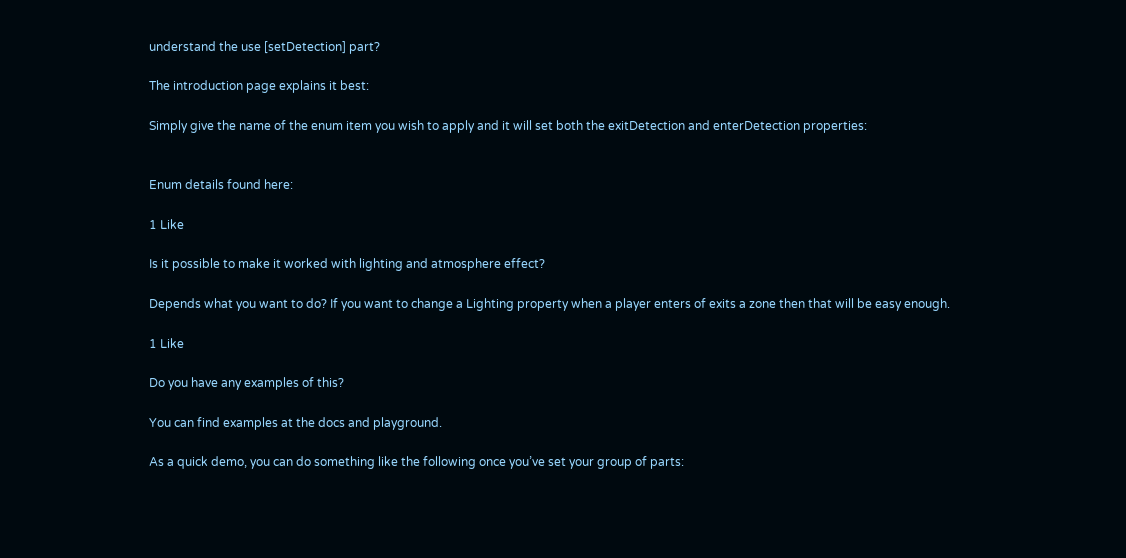understand the use [setDetection] part?

The introduction page explains it best:

Simply give the name of the enum item you wish to apply and it will set both the exitDetection and enterDetection properties:


Enum details found here:

1 Like

Is it possible to make it worked with lighting and atmosphere effect?

Depends what you want to do? If you want to change a Lighting property when a player enters of exits a zone then that will be easy enough.

1 Like

Do you have any examples of this?

You can find examples at the docs and playground.

As a quick demo, you can do something like the following once you’ve set your group of parts: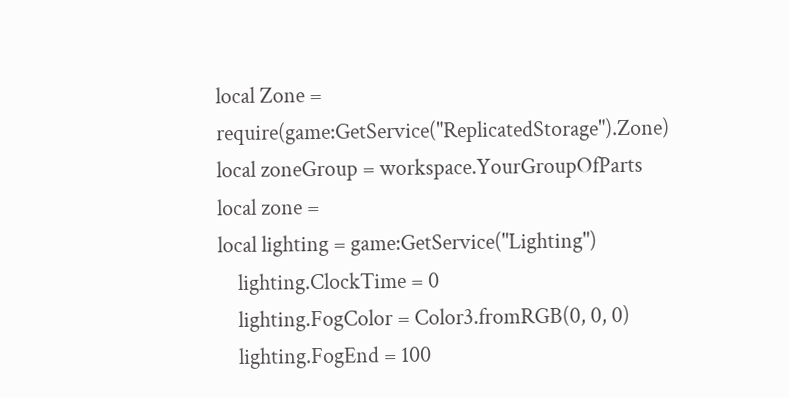local Zone = require(game:GetService("ReplicatedStorage").Zone)
local zoneGroup = workspace.YourGroupOfParts
local zone =
local lighting = game:GetService("Lighting")
    lighting.ClockTime = 0
    lighting.FogColor = Color3.fromRGB(0, 0, 0)
    lighting.FogEnd = 100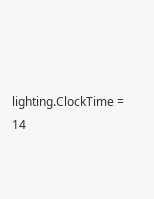lighting.ClockTime = 14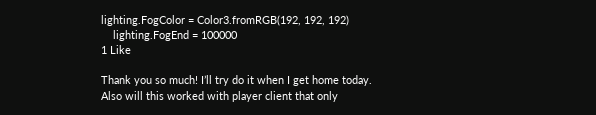lighting.FogColor = Color3.fromRGB(192, 192, 192)
    lighting.FogEnd = 100000
1 Like

Thank you so much! I’ll try do it when I get home today.
Also will this worked with player client that only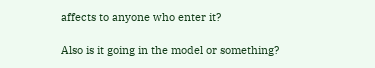affects to anyone who enter it?

Also is it going in the model or something?